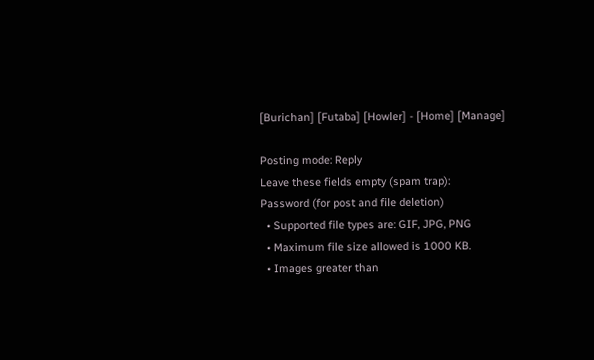[Burichan] [Futaba] [Howler] - [Home] [Manage]

Posting mode: Reply
Leave these fields empty (spam trap):
Password (for post and file deletion)
  • Supported file types are: GIF, JPG, PNG
  • Maximum file size allowed is 1000 KB.
  • Images greater than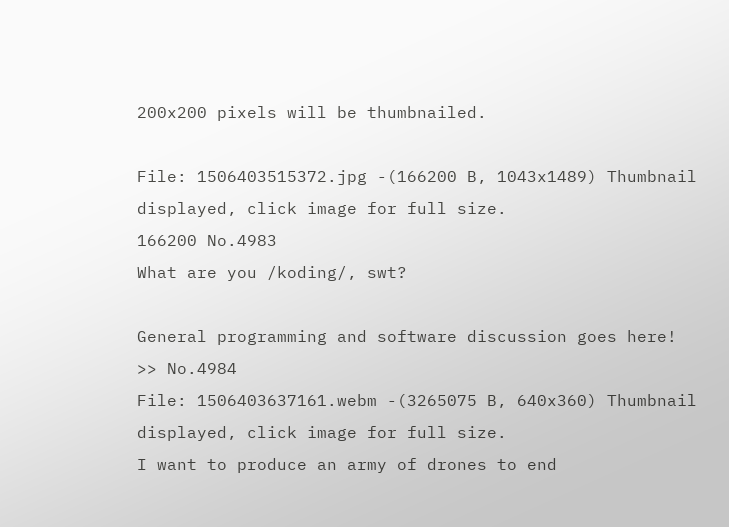200x200 pixels will be thumbnailed.

File: 1506403515372.jpg -(166200 B, 1043x1489) Thumbnail displayed, click image for full size.
166200 No.4983
What are you /koding/, swt?

General programming and software discussion goes here!
>> No.4984
File: 1506403637161.webm -(3265075 B, 640x360) Thumbnail displayed, click image for full size.
I want to produce an army of drones to end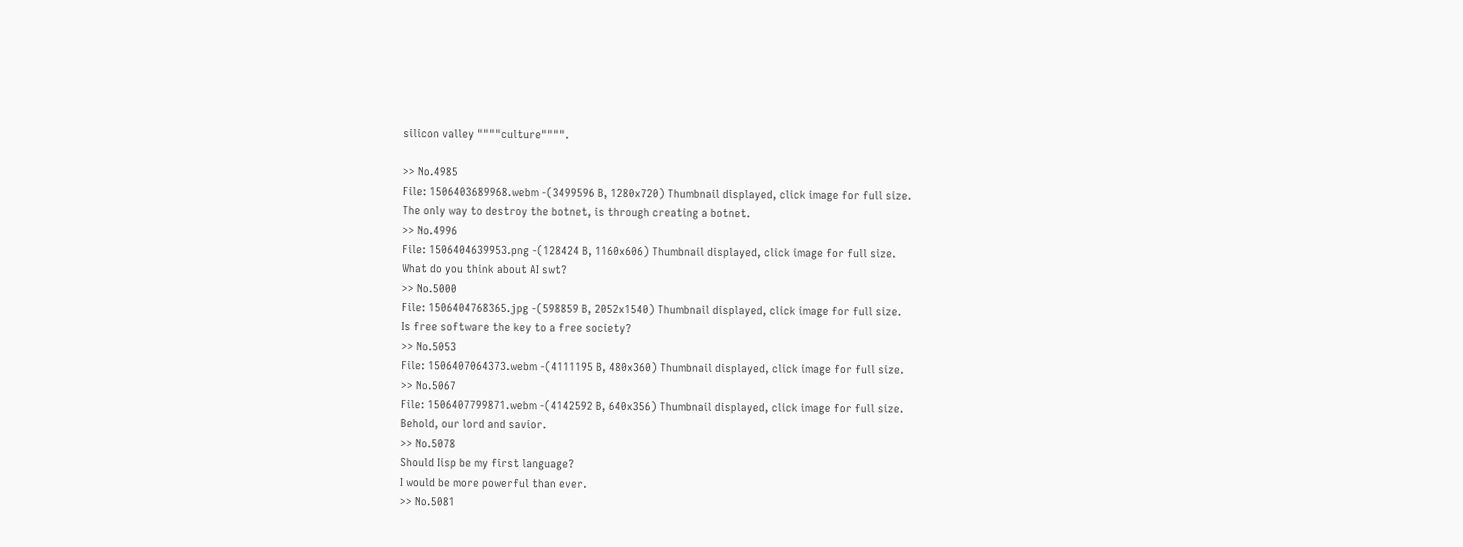silicon valley """"culture"""".

>> No.4985
File: 1506403689968.webm -(3499596 B, 1280x720) Thumbnail displayed, click image for full size.
The only way to destroy the botnet, is through creating a botnet.
>> No.4996
File: 1506404639953.png -(128424 B, 1160x606) Thumbnail displayed, click image for full size.
What do you think about AI swt?
>> No.5000
File: 1506404768365.jpg -(598859 B, 2052x1540) Thumbnail displayed, click image for full size.
Is free software the key to a free society?
>> No.5053
File: 1506407064373.webm -(4111195 B, 480x360) Thumbnail displayed, click image for full size.
>> No.5067
File: 1506407799871.webm -(4142592 B, 640x356) Thumbnail displayed, click image for full size.
Behold, our lord and savior.
>> No.5078
Should Iisp be my first language?
I would be more powerful than ever.
>> No.5081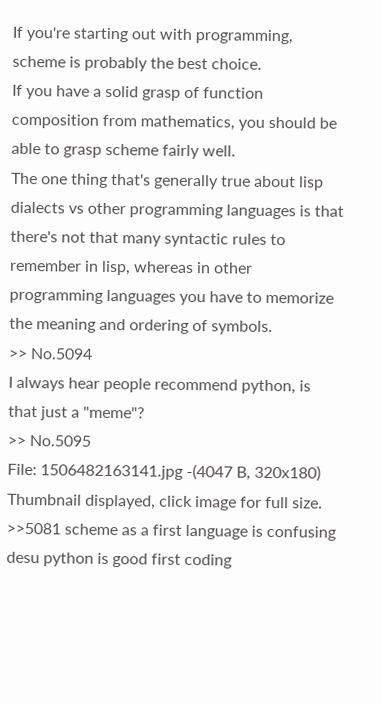If you're starting out with programming, scheme is probably the best choice.
If you have a solid grasp of function composition from mathematics, you should be able to grasp scheme fairly well.
The one thing that's generally true about lisp dialects vs other programming languages is that there's not that many syntactic rules to remember in lisp, whereas in other programming languages you have to memorize the meaning and ordering of symbols.
>> No.5094
I always hear people recommend python, is that just a "meme"?
>> No.5095
File: 1506482163141.jpg -(4047 B, 320x180) Thumbnail displayed, click image for full size.
>>5081 scheme as a first language is confusing
desu python is good first coding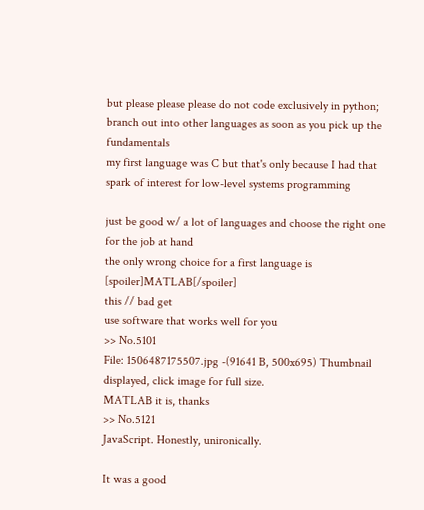but please please please do not code exclusively in python; branch out into other languages as soon as you pick up the fundamentals
my first language was C but that's only because I had that spark of interest for low-level systems programming

just be good w/ a lot of languages and choose the right one for the job at hand
the only wrong choice for a first language is [spoiler]MATLAB[/spoiler]
this // bad get
use software that works well for you
>> No.5101
File: 1506487175507.jpg -(91641 B, 500x695) Thumbnail displayed, click image for full size.
MATLAB it is, thanks
>> No.5121
JavaScript. Honestly, unironically.

It was a good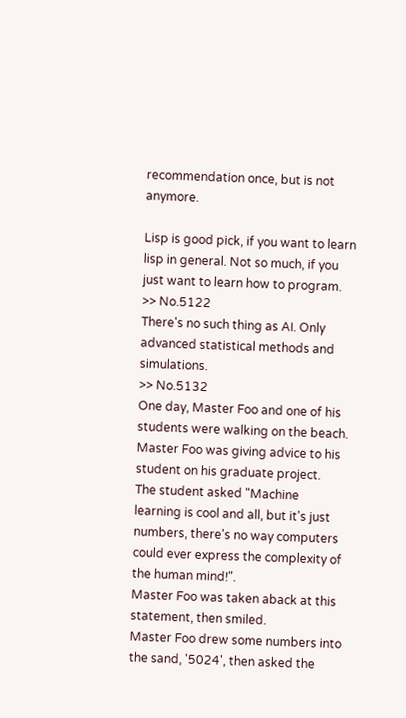recommendation once, but is not anymore.

Lisp is good pick, if you want to learn lisp in general. Not so much, if you just want to learn how to program.
>> No.5122
There's no such thing as AI. Only advanced statistical methods and simulations.
>> No.5132
One day, Master Foo and one of his students were walking on the beach.
Master Foo was giving advice to his student on his graduate project.
The student asked "Machine learning is cool and all, but it's just numbers, there's no way computers could ever express the complexity of the human mind!".
Master Foo was taken aback at this statement, then smiled.
Master Foo drew some numbers into the sand, '5024', then asked the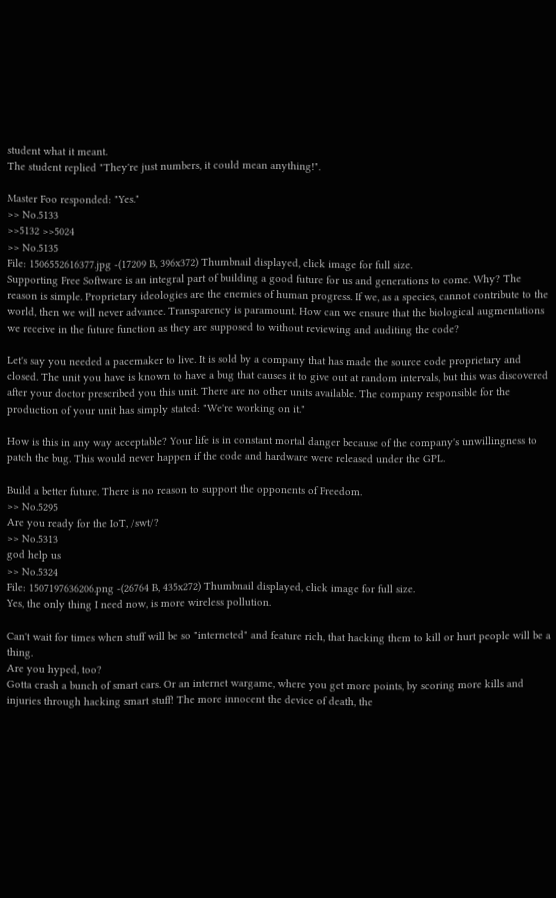student what it meant.
The student replied "They're just numbers, it could mean anything!".

Master Foo responded: "Yes."
>> No.5133
>>5132 >>5024
>> No.5135
File: 1506552616377.jpg -(17209 B, 396x372) Thumbnail displayed, click image for full size.
Supporting Free Software is an integral part of building a good future for us and generations to come. Why? The reason is simple. Proprietary ideologies are the enemies of human progress. If we, as a species, cannot contribute to the world, then we will never advance. Transparency is paramount. How can we ensure that the biological augmentations we receive in the future function as they are supposed to without reviewing and auditing the code?

Let's say you needed a pacemaker to live. It is sold by a company that has made the source code proprietary and closed. The unit you have is known to have a bug that causes it to give out at random intervals, but this was discovered after your doctor prescribed you this unit. There are no other units available. The company responsible for the production of your unit has simply stated: "We're working on it."

How is this in any way acceptable? Your life is in constant mortal danger because of the company's unwillingness to patch the bug. This would never happen if the code and hardware were released under the GPL.

Build a better future. There is no reason to support the opponents of Freedom.
>> No.5295
Are you ready for the IoT, /swt/?
>> No.5313
god help us
>> No.5324
File: 1507197636206.png -(26764 B, 435x272) Thumbnail displayed, click image for full size.
Yes, the only thing I need now, is more wireless pollution.

Can't wait for times when stuff will be so "interneted" and feature rich, that hacking them to kill or hurt people will be a thing.
Are you hyped, too?
Gotta crash a bunch of smart cars. Or an internet wargame, where you get more points, by scoring more kills and injuries through hacking smart stuff! The more innocent the device of death, the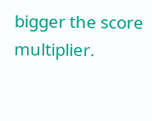bigger the score multiplier.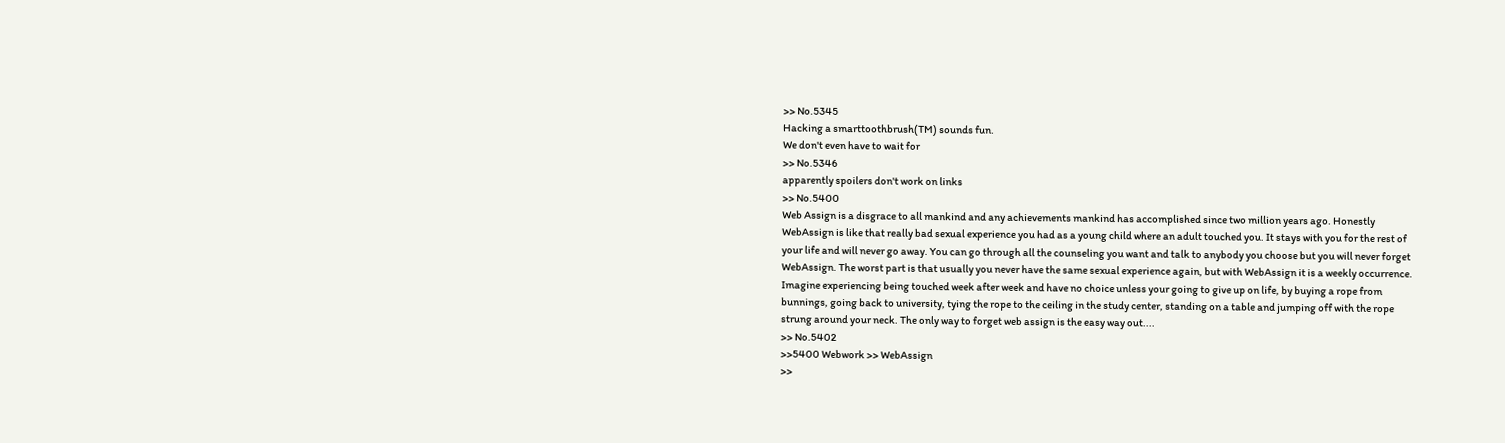>> No.5345
Hacking a smarttoothbrush(TM) sounds fun.
We don't even have to wait for
>> No.5346
apparently spoilers don't work on links
>> No.5400
Web Assign is a disgrace to all mankind and any achievements mankind has accomplished since two million years ago. Honestly WebAssign is like that really bad sexual experience you had as a young child where an adult touched you. It stays with you for the rest of your life and will never go away. You can go through all the counseling you want and talk to anybody you choose but you will never forget WebAssign. The worst part is that usually you never have the same sexual experience again, but with WebAssign it is a weekly occurrence. Imagine experiencing being touched week after week and have no choice unless your going to give up on life, by buying a rope from bunnings, going back to university, tying the rope to the ceiling in the study center, standing on a table and jumping off with the rope strung around your neck. The only way to forget web assign is the easy way out....
>> No.5402
>>5400 Webwork >> WebAssign
>>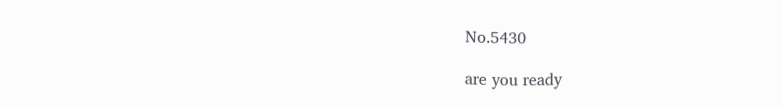No.5430

are you ready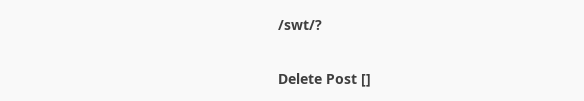/swt/?

Delete Post []